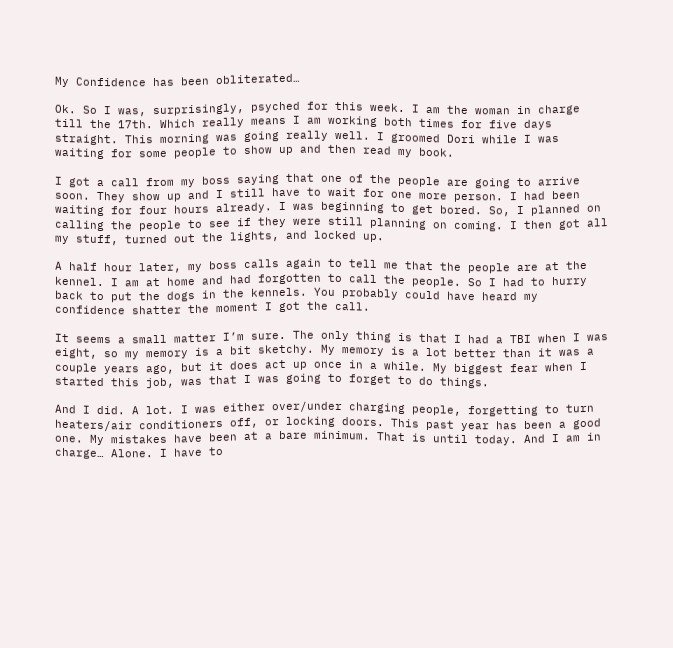My Confidence has been obliterated…

Ok. So I was, surprisingly, psyched for this week. I am the woman in charge till the 17th. Which really means I am working both times for five days straight. This morning was going really well. I groomed Dori while I was waiting for some people to show up and then read my book.

I got a call from my boss saying that one of the people are going to arrive soon. They show up and I still have to wait for one more person. I had been waiting for four hours already. I was beginning to get bored. So, I planned on calling the people to see if they were still planning on coming. I then got all my stuff, turned out the lights, and locked up.

A half hour later, my boss calls again to tell me that the people are at the kennel. I am at home and had forgotten to call the people. So I had to hurry back to put the dogs in the kennels. You probably could have heard my confidence shatter the moment I got the call.

It seems a small matter I’m sure. The only thing is that I had a TBI when I was eight, so my memory is a bit sketchy. My memory is a lot better than it was a couple years ago, but it does act up once in a while. My biggest fear when I started this job, was that I was going to forget to do things.

And I did. A lot. I was either over/under charging people, forgetting to turn heaters/air conditioners off, or locking doors. This past year has been a good one. My mistakes have been at a bare minimum. That is until today. And I am in charge… Alone. I have to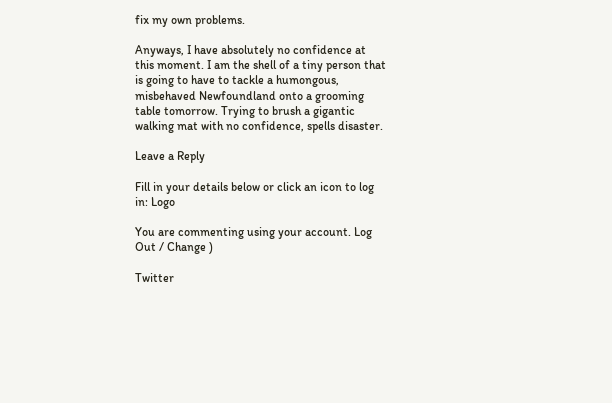fix my own problems.

Anyways, I have absolutely no confidence at this moment. I am the shell of a tiny person that is going to have to tackle a humongous, misbehaved Newfoundland onto a grooming table tomorrow. Trying to brush a gigantic walking mat with no confidence, spells disaster.

Leave a Reply

Fill in your details below or click an icon to log in: Logo

You are commenting using your account. Log Out / Change )

Twitter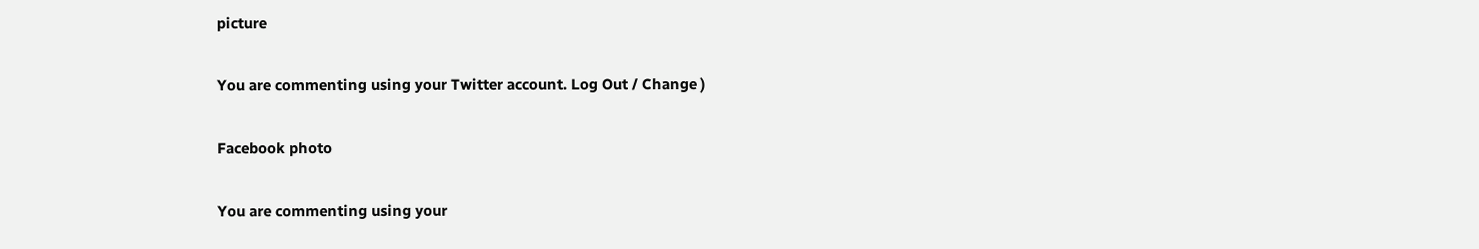picture

You are commenting using your Twitter account. Log Out / Change )

Facebook photo

You are commenting using your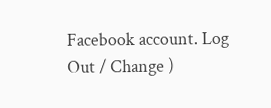Facebook account. Log Out / Change )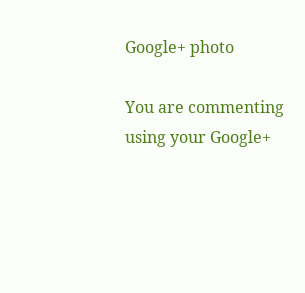Google+ photo

You are commenting using your Google+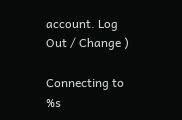account. Log Out / Change )

Connecting to %s